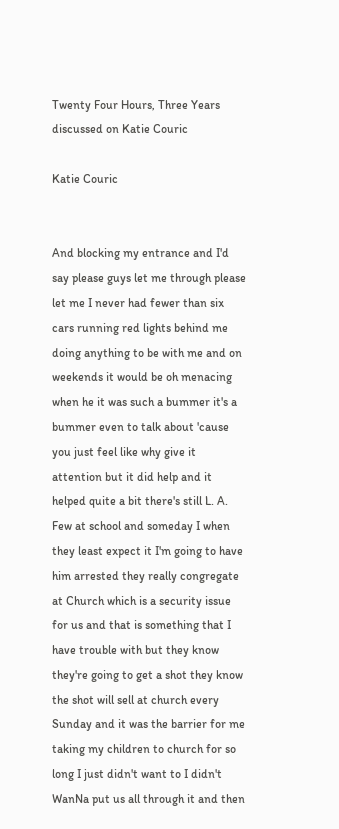Twenty Four Hours, Three Years discussed on Katie Couric

Katie Couric


And blocking my entrance and I'd say please guys let me through please let me I never had fewer than six cars running red lights behind me doing anything to be with me and on weekends it would be oh menacing when he it was such a bummer it's a bummer even to talk about 'cause you just feel like why give it attention but it did help and it helped quite a bit there's still L. A. Few at school and someday I when they least expect it I'm going to have him arrested they really congregate at Church which is a security issue for us and that is something that I have trouble with but they know they're going to get a shot they know the shot will sell at church every Sunday and it was the barrier for me taking my children to church for so long I just didn't want to I didn't WanNa put us all through it and then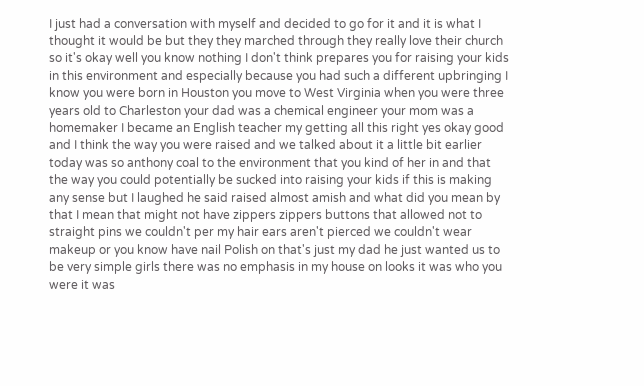I just had a conversation with myself and decided to go for it and it is what I thought it would be but they they marched through they really love their church so it's okay well you know nothing I don't think prepares you for raising your kids in this environment and especially because you had such a different upbringing I know you were born in Houston you move to West Virginia when you were three years old to Charleston your dad was a chemical engineer your mom was a homemaker I became an English teacher my getting all this right yes okay good and I think the way you were raised and we talked about it a little bit earlier today was so anthony coal to the environment that you kind of her in and that the way you could potentially be sucked into raising your kids if this is making any sense but I laughed he said raised almost amish and what did you mean by that I mean that might not have zippers zippers buttons that allowed not to straight pins we couldn't per my hair ears aren't pierced we couldn't wear makeup or you know have nail Polish on that's just my dad he just wanted us to be very simple girls there was no emphasis in my house on looks it was who you were it was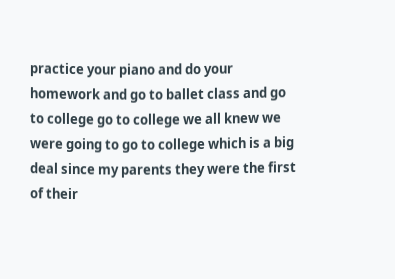practice your piano and do your homework and go to ballet class and go to college go to college we all knew we were going to go to college which is a big deal since my parents they were the first of their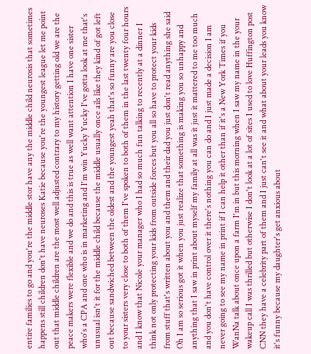entire families to go and you're the middle stor have any the middle child neurosis that sometimes happens still children don't have neuroses Katie because you're the youngest league let me point out that middle children are the most well adjusted contrary to my history getting old we are the peace makers were flexible and we do and this is true as well want attention I have one sister who's a CPA and one who is in marketing and I'm win Yucky Yucky I've gotta look at me that's unusual isn't it for the middle child because the middle usually once ails like they kind of got left out because sandwiched between the oldest and the youngest yeah that's so funny are you close to your sisters very close to both of them I've spoken to both of them in the last twenty four hours and I know that Nicole your manager who I had so much fun talking to recently at a dinner I think not only protecting your kids from outside forces but you all so have to protect your kids from stuff that's written about you and them and their dad you just don't read anything she said Oh I am so serious got it when you just realize that something is making you so unhappy and anything that I saw in print about myself my family at all was it just it mattered to me too much and you don't have control over it there's nothing you can do and I just made a decision I am never going to see my name in print if I can help it other than if it's a New York Times if you WanNa talk about once upon a farm I'm in but this morning when I saw my name in the your wakeup call I was thrilled but otherwise I don't look at a lot of sites I used to love Huffington post CNN they have a celebrity part of them and I just can't see it and what about your leads you know it's funny because my daughter's get anxious about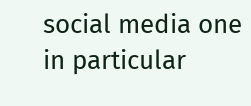social media one in particular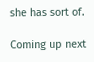she has sort of.

Coming up next